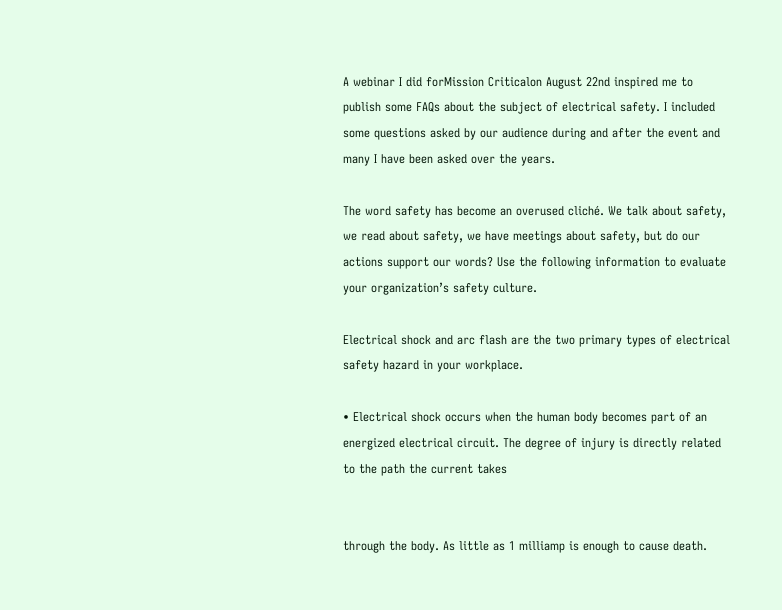A webinar I did forMission Criticalon August 22nd inspired me to publish some FAQs about the subject of electrical safety. I included some questions asked by our audience during and after the event and many I have been asked over the years.

The word safety has become an overused cliché. We talk about safety, we read about safety, we have meetings about safety, but do our actions support our words? Use the following information to evaluate your organization’s safety culture.

Electrical shock and arc flash are the two primary types of electrical safety hazard in your workplace.

• Electrical shock occurs when the human body becomes part of an energized electrical circuit. The degree of injury is directly related to the path the current takes


through the body. As little as 1 milliamp is enough to cause death.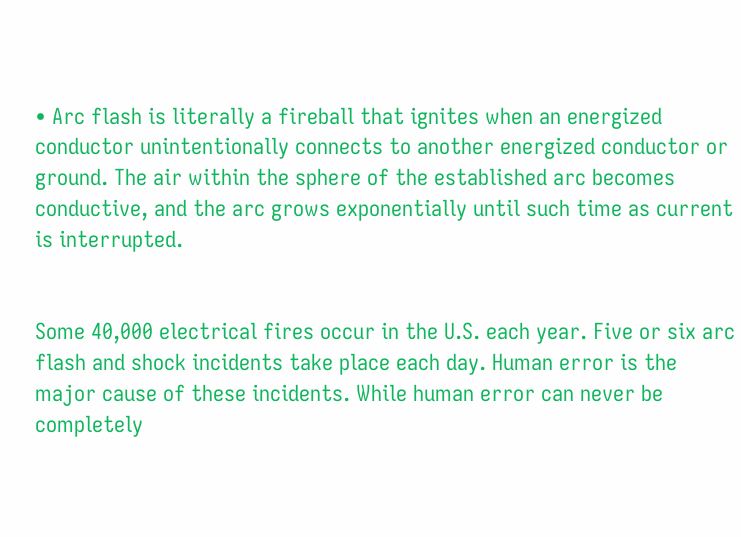• Arc flash is literally a fireball that ignites when an energized conductor unintentionally connects to another energized conductor or ground. The air within the sphere of the established arc becomes conductive, and the arc grows exponentially until such time as current is interrupted.


Some 40,000 electrical fires occur in the U.S. each year. Five or six arc flash and shock incidents take place each day. Human error is the major cause of these incidents. While human error can never be completely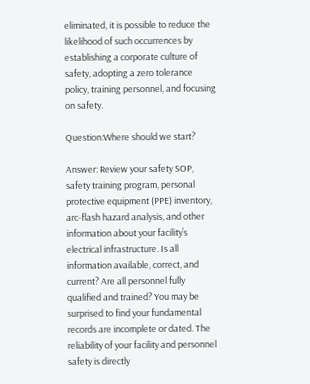eliminated, it is possible to reduce the likelihood of such occurrences by establishing a corporate culture of safety, adopting a zero tolerance policy, training personnel, and focusing on safety.

Question:Where should we start?

Answer: Review your safety SOP, safety training program, personal protective equipment (PPE) inventory, arc-flash hazard analysis, and other information about your facility’s electrical infrastructure. Is all information available, correct, and current? Are all personnel fully qualified and trained? You may be surprised to find your fundamental records are incomplete or dated. The reliability of your facility and personnel safety is directly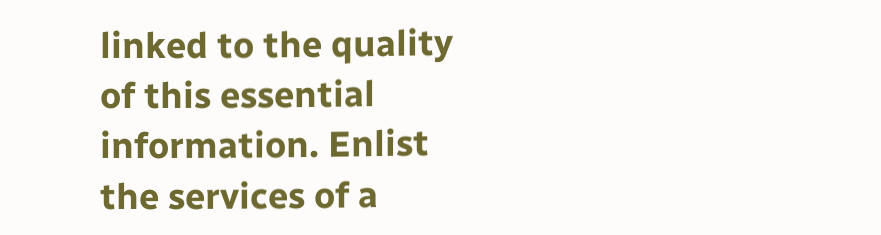linked to the quality of this essential information. Enlist the services of a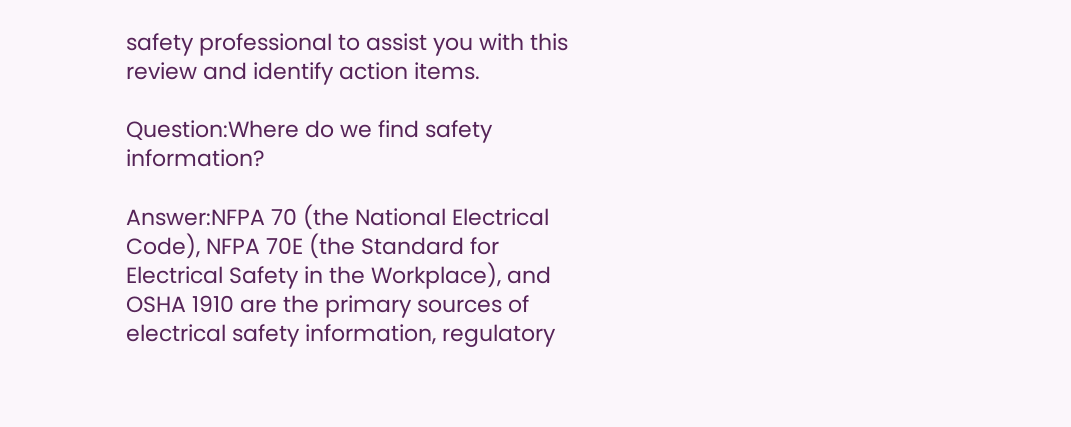safety professional to assist you with this review and identify action items.

Question:Where do we find safety information?

Answer:NFPA 70 (the National Electrical Code), NFPA 70E (the Standard for Electrical Safety in the Workplace), and OSHA 1910 are the primary sources of electrical safety information, regulatory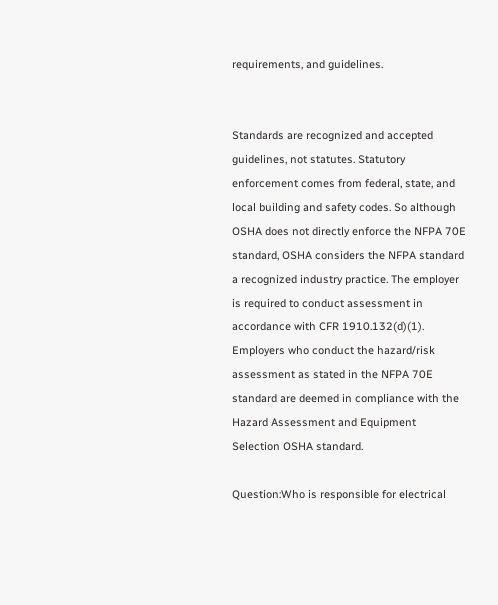requirements, and guidelines.


Standards are recognized and accepted guidelines, not statutes. Statutory enforcement comes from federal, state, and local building and safety codes. So although OSHA does not directly enforce the NFPA 70E standard, OSHA considers the NFPA standard a recognized industry practice. The employer is required to conduct assessment in accordance with CFR 1910.132(d)(1). Employers who conduct the hazard/risk assessment as stated in the NFPA 70E standard are deemed in compliance with the Hazard Assessment and Equipment Selection OSHA standard.

Question:Who is responsible for electrical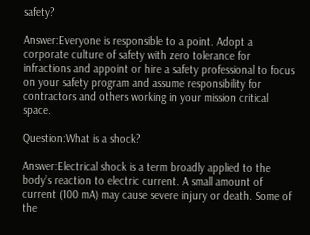safety?

Answer:Everyone is responsible to a point. Adopt a corporate culture of safety with zero tolerance for infractions and appoint or hire a safety professional to focus on your safety program and assume responsibility for contractors and others working in your mission critical space.

Question:What is a shock?

Answer:Electrical shock is a term broadly applied to the body’s reaction to electric current. A small amount of current (100 mA) may cause severe injury or death. Some of the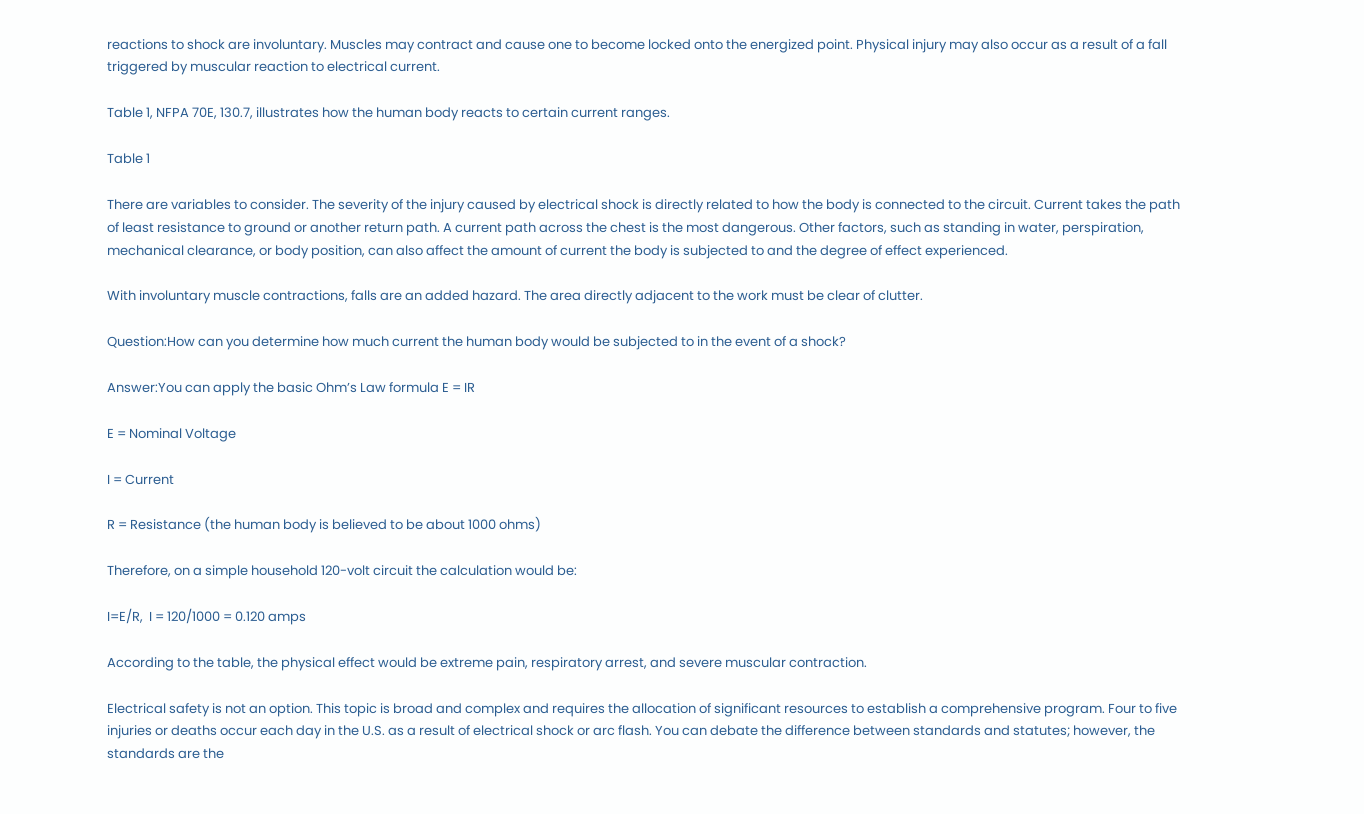reactions to shock are involuntary. Muscles may contract and cause one to become locked onto the energized point. Physical injury may also occur as a result of a fall triggered by muscular reaction to electrical current.

Table 1, NFPA 70E, 130.7, illustrates how the human body reacts to certain current ranges.

Table 1

There are variables to consider. The severity of the injury caused by electrical shock is directly related to how the body is connected to the circuit. Current takes the path of least resistance to ground or another return path. A current path across the chest is the most dangerous. Other factors, such as standing in water, perspiration, mechanical clearance, or body position, can also affect the amount of current the body is subjected to and the degree of effect experienced.

With involuntary muscle contractions, falls are an added hazard. The area directly adjacent to the work must be clear of clutter.

Question:How can you determine how much current the human body would be subjected to in the event of a shock?

Answer:You can apply the basic Ohm’s Law formula E = IR

E = Nominal Voltage

I = Current

R = Resistance (the human body is believed to be about 1000 ohms)

Therefore, on a simple household 120-volt circuit the calculation would be:

I=E/R,  I = 120/1000 = 0.120 amps

According to the table, the physical effect would be extreme pain, respiratory arrest, and severe muscular contraction.

Electrical safety is not an option. This topic is broad and complex and requires the allocation of significant resources to establish a comprehensive program. Four to five injuries or deaths occur each day in the U.S. as a result of electrical shock or arc flash. You can debate the difference between standards and statutes; however, the standards are the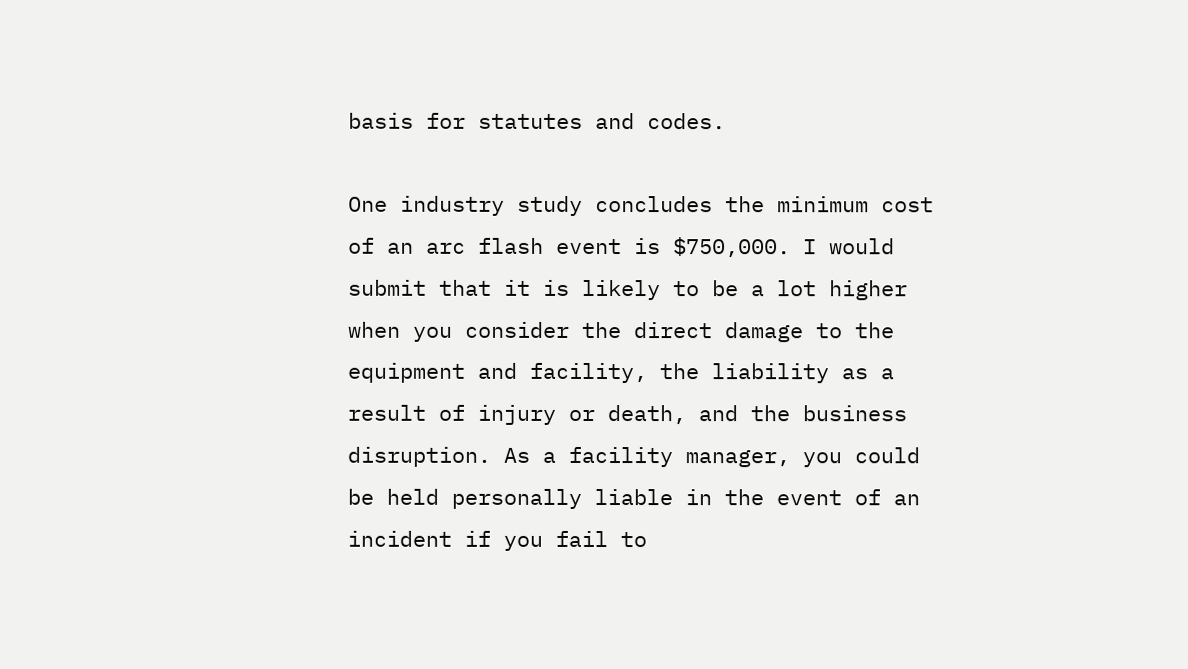basis for statutes and codes.

One industry study concludes the minimum cost of an arc flash event is $750,000. I would submit that it is likely to be a lot higher when you consider the direct damage to the equipment and facility, the liability as a result of injury or death, and the business disruption. As a facility manager, you could be held personally liable in the event of an incident if you fail to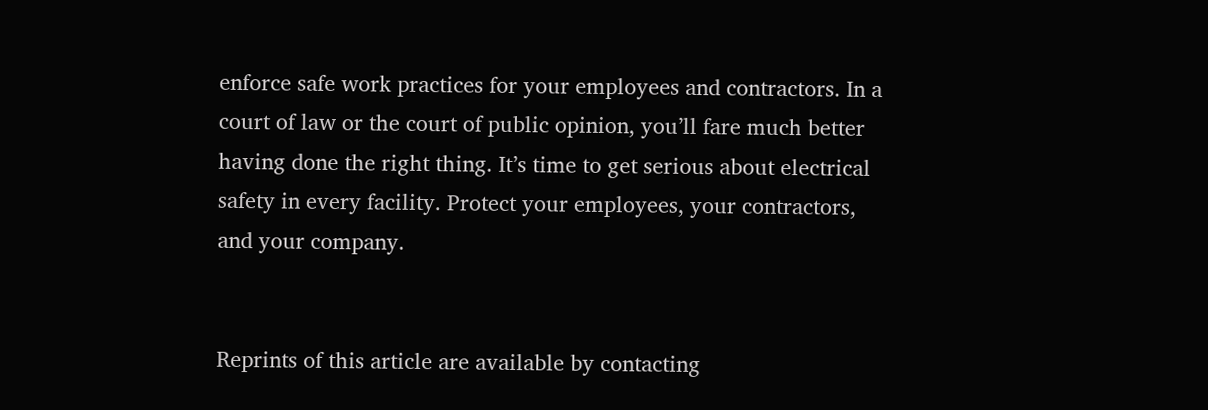enforce safe work practices for your employees and contractors. In a court of law or the court of public opinion, you’ll fare much better having done the right thing. It’s time to get serious about electrical safety in every facility. Protect your employees, your contractors, and your company.


Reprints of this article are available by contacting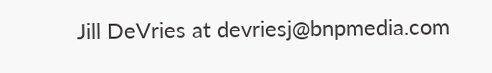Jill DeVries at devriesj@bnpmedia.com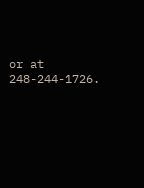or at  248-244-1726.